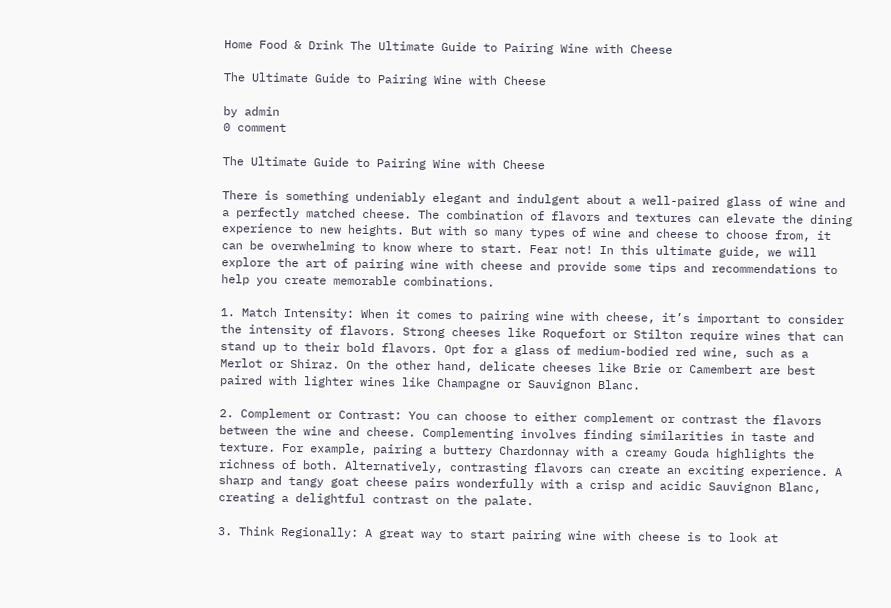Home Food & Drink The Ultimate Guide to Pairing Wine with Cheese

The Ultimate Guide to Pairing Wine with Cheese

by admin
0 comment

The Ultimate Guide to Pairing Wine with Cheese

There is something undeniably elegant and indulgent about a well-paired glass of wine and a perfectly matched cheese. The combination of flavors and textures can elevate the dining experience to new heights. But with so many types of wine and cheese to choose from, it can be overwhelming to know where to start. Fear not! In this ultimate guide, we will explore the art of pairing wine with cheese and provide some tips and recommendations to help you create memorable combinations.

1. Match Intensity: When it comes to pairing wine with cheese, it’s important to consider the intensity of flavors. Strong cheeses like Roquefort or Stilton require wines that can stand up to their bold flavors. Opt for a glass of medium-bodied red wine, such as a Merlot or Shiraz. On the other hand, delicate cheeses like Brie or Camembert are best paired with lighter wines like Champagne or Sauvignon Blanc.

2. Complement or Contrast: You can choose to either complement or contrast the flavors between the wine and cheese. Complementing involves finding similarities in taste and texture. For example, pairing a buttery Chardonnay with a creamy Gouda highlights the richness of both. Alternatively, contrasting flavors can create an exciting experience. A sharp and tangy goat cheese pairs wonderfully with a crisp and acidic Sauvignon Blanc, creating a delightful contrast on the palate.

3. Think Regionally: A great way to start pairing wine with cheese is to look at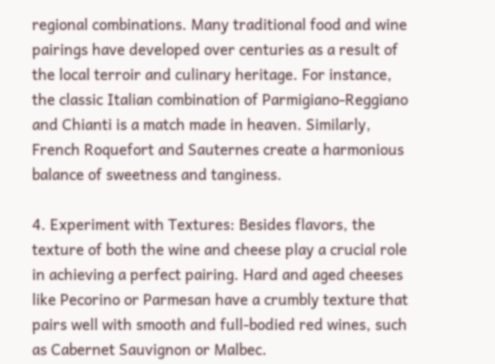regional combinations. Many traditional food and wine pairings have developed over centuries as a result of the local terroir and culinary heritage. For instance, the classic Italian combination of Parmigiano-Reggiano and Chianti is a match made in heaven. Similarly, French Roquefort and Sauternes create a harmonious balance of sweetness and tanginess.

4. Experiment with Textures: Besides flavors, the texture of both the wine and cheese play a crucial role in achieving a perfect pairing. Hard and aged cheeses like Pecorino or Parmesan have a crumbly texture that pairs well with smooth and full-bodied red wines, such as Cabernet Sauvignon or Malbec.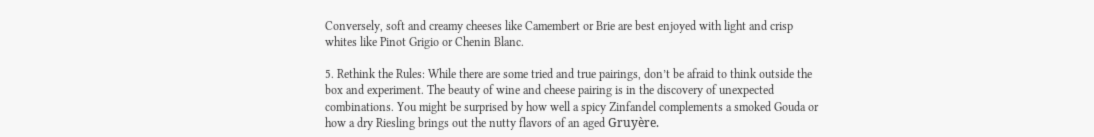Conversely, soft and creamy cheeses like Camembert or Brie are best enjoyed with light and crisp whites like Pinot Grigio or Chenin Blanc.

5. Rethink the Rules: While there are some tried and true pairings, don’t be afraid to think outside the box and experiment. The beauty of wine and cheese pairing is in the discovery of unexpected combinations. You might be surprised by how well a spicy Zinfandel complements a smoked Gouda or how a dry Riesling brings out the nutty flavors of an aged Gruyère.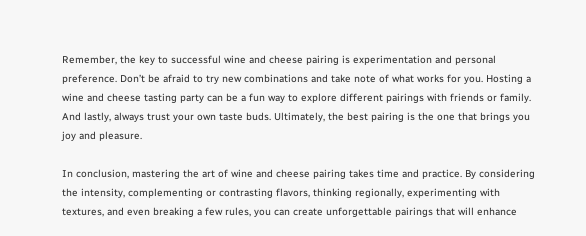Remember, the key to successful wine and cheese pairing is experimentation and personal preference. Don’t be afraid to try new combinations and take note of what works for you. Hosting a wine and cheese tasting party can be a fun way to explore different pairings with friends or family. And lastly, always trust your own taste buds. Ultimately, the best pairing is the one that brings you joy and pleasure.

In conclusion, mastering the art of wine and cheese pairing takes time and practice. By considering the intensity, complementing or contrasting flavors, thinking regionally, experimenting with textures, and even breaking a few rules, you can create unforgettable pairings that will enhance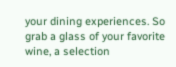your dining experiences. So grab a glass of your favorite wine, a selection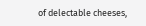of delectable cheeses,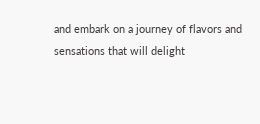and embark on a journey of flavors and sensations that will delight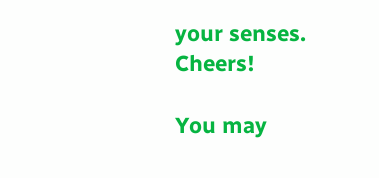your senses. Cheers!

You may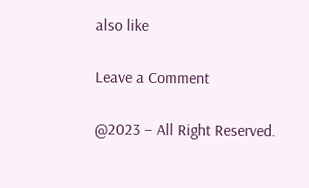also like

Leave a Comment

@2023 – All Right Reserved.